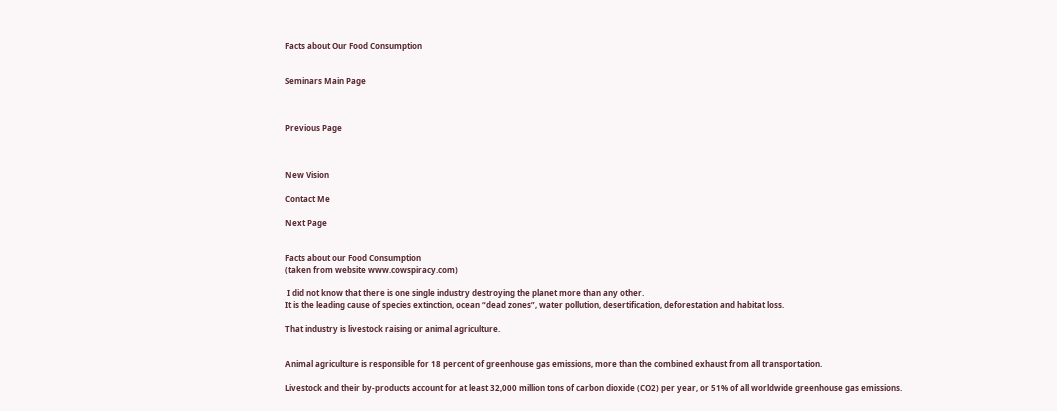Facts about Our Food Consumption


Seminars Main Page



Previous Page



New Vision

Contact Me

Next Page


Facts about our Food Consumption
(taken from website www.cowspiracy.com)

 I did not know that there is one single industry destroying the planet more than any other.
It is the leading cause of species extinction, ocean “dead zones”, water pollution, desertification, deforestation and habitat loss.

That industry is livestock raising or animal agriculture.


Animal agriculture is responsible for 18 percent of greenhouse gas emissions, more than the combined exhaust from all transportation.

Livestock and their by-products account for at least 32,000 million tons of carbon dioxide (CO2) per year, or 51% of all worldwide greenhouse gas emissions.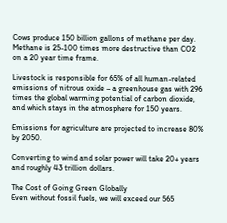Cows produce 150 billion gallons of methane per day.
Methane is 25-100 times more destructive than CO2 on a 20 year time frame.

Livestock is responsible for 65% of all human-related emissions of nitrous oxide – a greenhouse gas with 296 times the global warming potential of carbon dioxide, and which stays in the atmosphere for 150 years.

Emissions for agriculture are projected to increase 80% by 2050.

Converting to wind and solar power will take 20+ years and roughly 43 trillion dollars.

The Cost of Going Green Globally
Even without fossil fuels, we will exceed our 565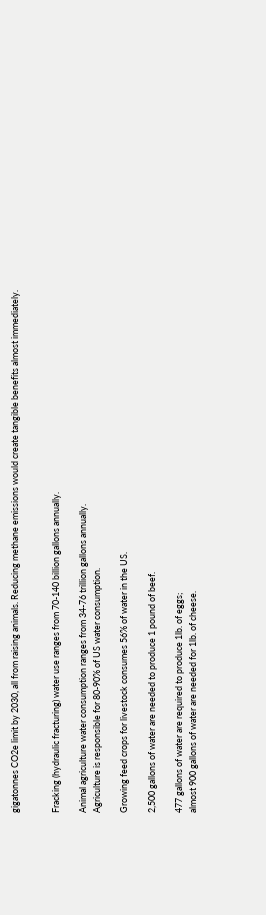gigatonnes CO2e limit by 2030, all from raising animals. Reducing methane emissions would create tangible benefits almost immediately.


Fracking (hydraulic fracturing) water use ranges from 70-140 billion gallons annually.

Animal agriculture water consumption ranges from 34-76 trillion gallons annually.
Agriculture is responsible for 80-90% of US water consumption.

Growing feed crops for livestock consumes 56% of water in the US.

2,500 gallons of water are needed to produce 1 pound of beef.

477 gallons of water are required to produce 1lb. of eggs;
almost 900 gallons of water are needed for 1lb. of cheese.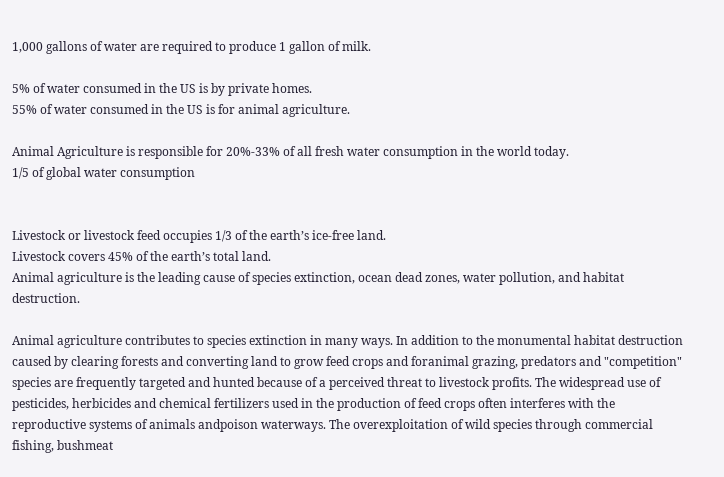1,000 gallons of water are required to produce 1 gallon of milk.

5% of water consumed in the US is by private homes.
55% of water consumed in the US is for animal agriculture.

Animal Agriculture is responsible for 20%-33% of all fresh water consumption in the world today.
1/5 of global water consumption


Livestock or livestock feed occupies 1/3 of the earth’s ice-free land.
Livestock covers 45% of the earth’s total land.
Animal agriculture is the leading cause of species extinction, ocean dead zones, water pollution, and habitat destruction.

Animal agriculture contributes to species extinction in many ways. In addition to the monumental habitat destruction caused by clearing forests and converting land to grow feed crops and foranimal grazing, predators and "competition" species are frequently targeted and hunted because of a perceived threat to livestock profits. The widespread use of pesticides, herbicides and chemical fertilizers used in the production of feed crops often interferes with the reproductive systems of animals andpoison waterways. The overexploitation of wild species through commercial fishing, bushmeat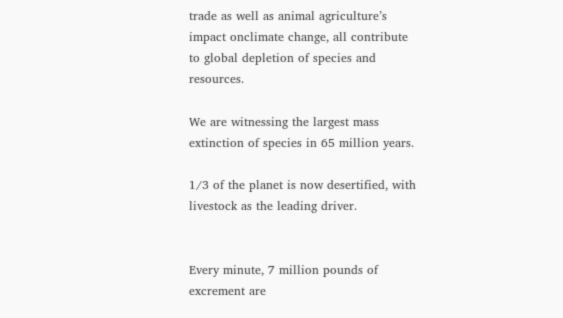trade as well as animal agriculture’s impact onclimate change, all contribute to global depletion of species and resources.

We are witnessing the largest mass extinction of species in 65 million years.

1/3 of the planet is now desertified, with livestock as the leading driver.


Every minute, 7 million pounds of excrement are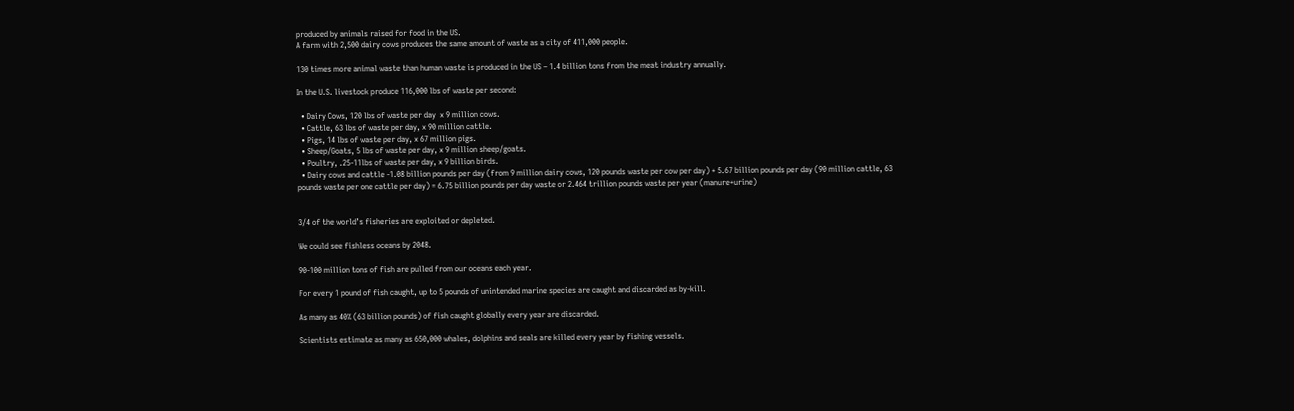produced by animals raised for food in the US.
A farm with 2,500 dairy cows produces the same amount of waste as a city of 411,000 people.

130 times more animal waste than human waste is produced in the US – 1.4 billion tons from the meat industry annually.

In the U.S. livestock produce 116,000 lbs of waste per second:

  • Dairy Cows, 120 lbs of waste per day  x 9 million cows.
  • Cattle, 63 lbs of waste per day, x 90 million cattle.
  • Pigs, 14 lbs of waste per day, x 67 million pigs.
  • Sheep/Goats, 5 lbs of waste per day, x 9 million sheep/goats.
  • Poultry, .25-11lbs of waste per day, x 9 billion birds.
  • Dairy cows and cattle -1.08 billion pounds per day (from 9 million dairy cows, 120 pounds waste per cow per day) + 5.67 billion pounds per day (90 million cattle, 63 pounds waste per one cattle per day) = 6.75 billion pounds per day waste or 2.464 trillion pounds waste per year (manure+urine)


3/4 of the world’s fisheries are exploited or depleted.

We could see fishless oceans by 2048.

90-100 million tons of fish are pulled from our oceans each year.

For every 1 pound of fish caught, up to 5 pounds of unintended marine species are caught and discarded as by-kill.

As many as 40% (63 billion pounds) of fish caught globally every year are discarded.

Scientists estimate as many as 650,000 whales, dolphins and seals are killed every year by fishing vessels.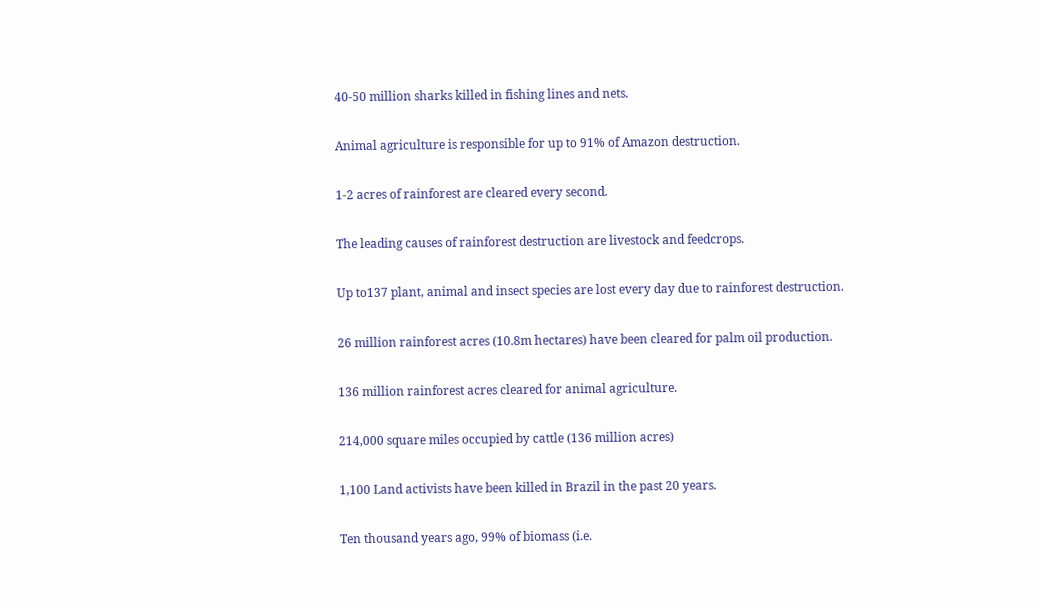40-50 million sharks killed in fishing lines and nets.

Animal agriculture is responsible for up to 91% of Amazon destruction.

1-2 acres of rainforest are cleared every second.

The leading causes of rainforest destruction are livestock and feedcrops.

Up to137 plant, animal and insect species are lost every day due to rainforest destruction.

26 million rainforest acres (10.8m hectares) have been cleared for palm oil production.

136 million rainforest acres cleared for animal agriculture.

214,000 square miles occupied by cattle (136 million acres)

1,100 Land activists have been killed in Brazil in the past 20 years.

Ten thousand years ago, 99% of biomass (i.e.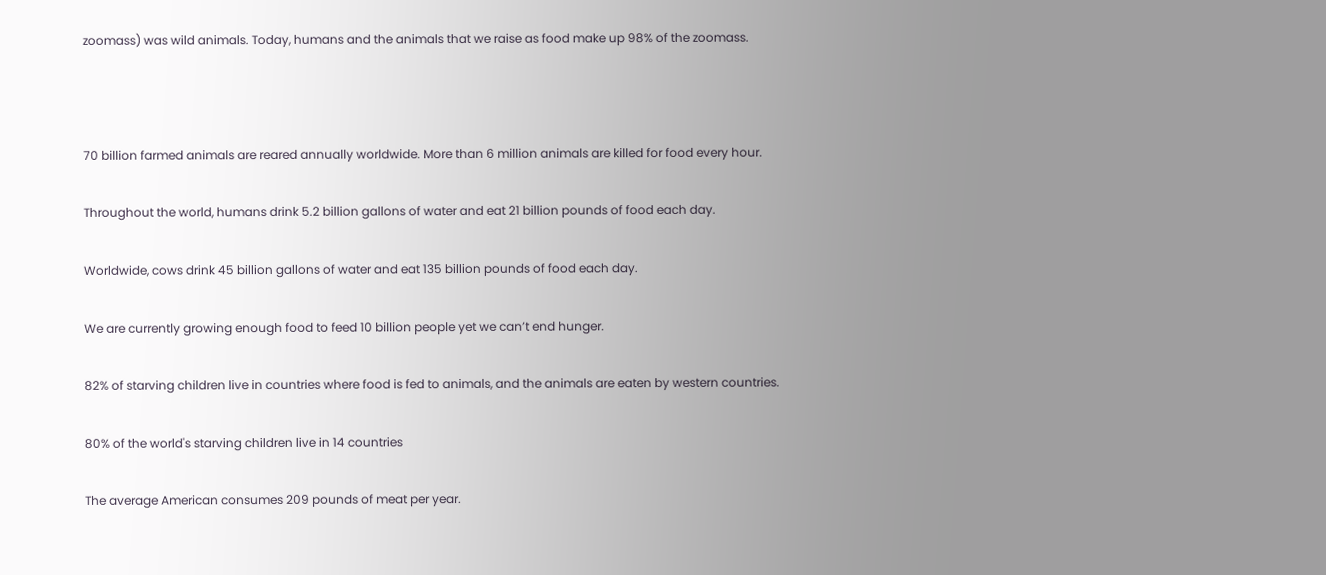zoomass) was wild animals. Today, humans and the animals that we raise as food make up 98% of the zoomass.



70 billion farmed animals are reared annually worldwide. More than 6 million animals are killed for food every hour.

Throughout the world, humans drink 5.2 billion gallons of water and eat 21 billion pounds of food each day.

Worldwide, cows drink 45 billion gallons of water and eat 135 billion pounds of food each day.

We are currently growing enough food to feed 10 billion people yet we can’t end hunger.

82% of starving children live in countries where food is fed to animals, and the animals are eaten by western countries.

80% of the world's starving children live in 14 countries

The average American consumes 209 pounds of meat per year.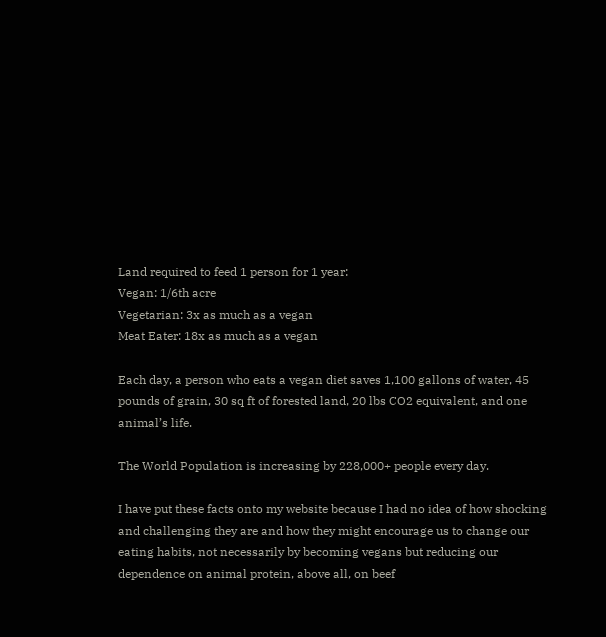Land required to feed 1 person for 1 year:
Vegan: 1/6th acre
Vegetarian: 3x as much as a vegan
Meat Eater: 18x as much as a vegan

Each day, a person who eats a vegan diet saves 1,100 gallons of water, 45 pounds of grain, 30 sq ft of forested land, 20 lbs CO2 equivalent, and one animal’s life.

The World Population is increasing by 228,000+ people every day.

I have put these facts onto my website because I had no idea of how shocking and challenging they are and how they might encourage us to change our eating habits, not necessarily by becoming vegans but reducing our dependence on animal protein, above all, on beef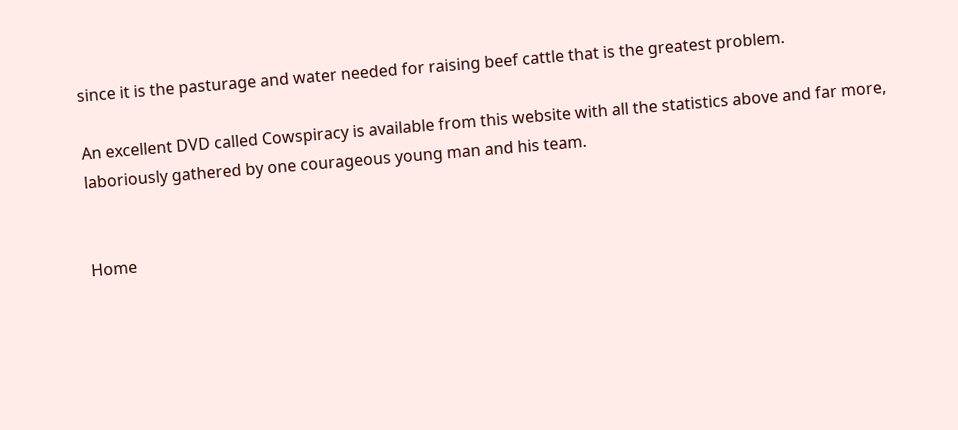since it is the pasturage and water needed for raising beef cattle that is the greatest problem.

An excellent DVD called Cowspiracy is available from this website with all the statistics above and far more, laboriously gathered by one courageous young man and his team.


Home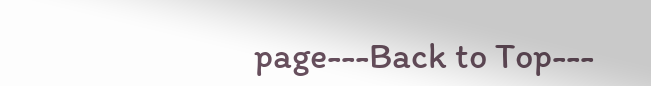page---Back to Top---